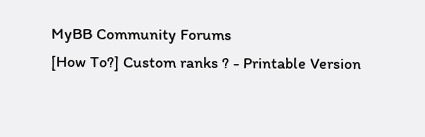MyBB Community Forums
[How To?] Custom ranks ? - Printable Version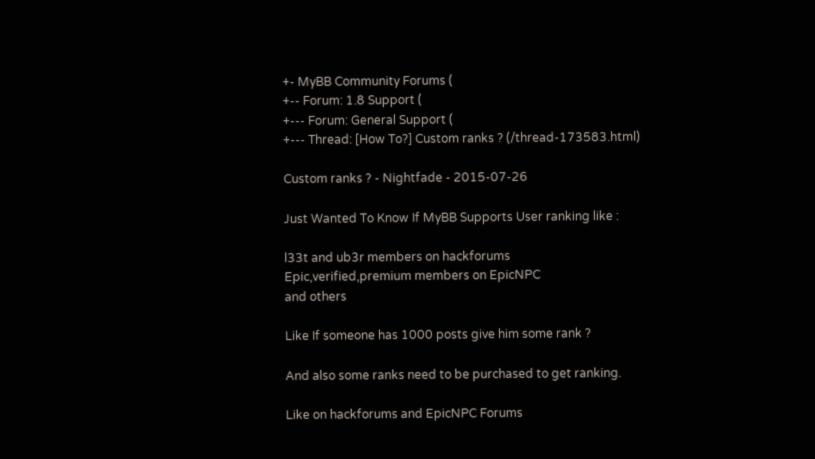+- MyBB Community Forums (
+-- Forum: 1.8 Support (
+--- Forum: General Support (
+--- Thread: [How To?] Custom ranks ? (/thread-173583.html)

Custom ranks ? - Nightfade - 2015-07-26

Just Wanted To Know If MyBB Supports User ranking like :

l33t and ub3r members on hackforums
Epic,verified,premium members on EpicNPC
and others

Like If someone has 1000 posts give him some rank ?

And also some ranks need to be purchased to get ranking.

Like on hackforums and EpicNPC Forums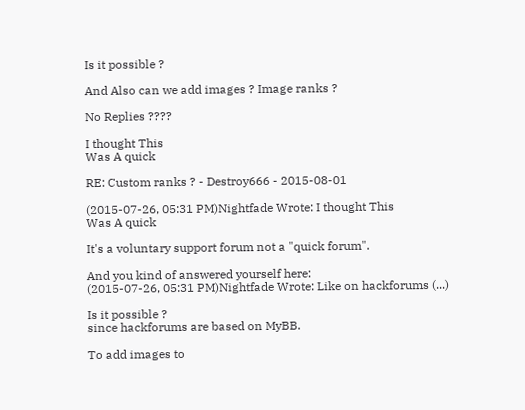Is it possible ?

And Also can we add images ? Image ranks ?

No Replies ????

I thought This
Was A quick

RE: Custom ranks ? - Destroy666 - 2015-08-01

(2015-07-26, 05:31 PM)Nightfade Wrote: I thought This
Was A quick

It's a voluntary support forum not a "quick forum".

And you kind of answered yourself here:
(2015-07-26, 05:31 PM)Nightfade Wrote: Like on hackforums (...)

Is it possible ?
since hackforums are based on MyBB.

To add images to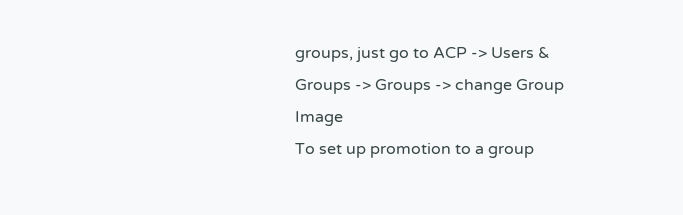groups, just go to ACP -> Users & Groups -> Groups -> change Group Image
To set up promotion to a group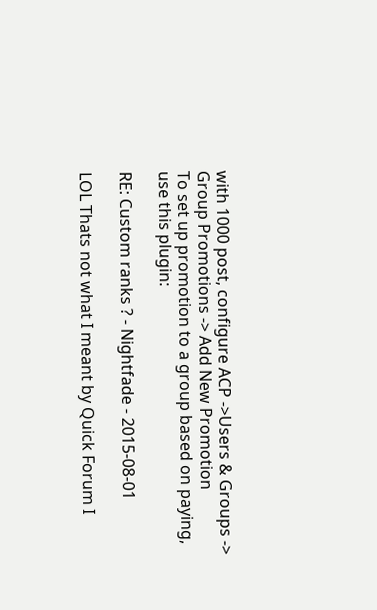with 1000 post, configure ACP ->Users & Groups -> Group Promotions -> Add New Promotion
To set up promotion to a group based on paying, use this plugin:

RE: Custom ranks ? - Nightfade - 2015-08-01

LOL Thats not what I meant by Quick Forum I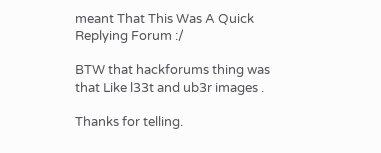meant That This Was A Quick Replying Forum :/

BTW that hackforums thing was that Like l33t and ub3r images .

Thanks for telling.